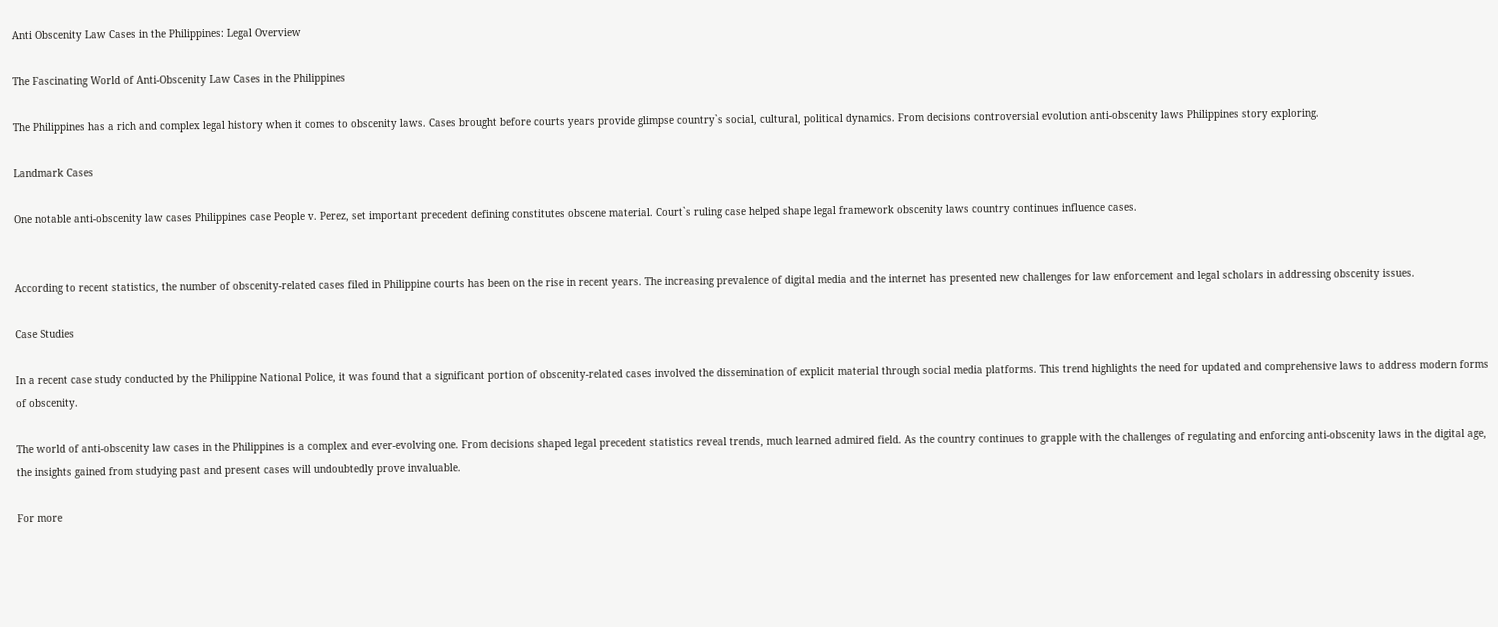Anti Obscenity Law Cases in the Philippines: Legal Overview

The Fascinating World of Anti-Obscenity Law Cases in the Philippines

The Philippines has a rich and complex legal history when it comes to obscenity laws. Cases brought before courts years provide glimpse country`s social, cultural, political dynamics. From decisions controversial evolution anti-obscenity laws Philippines story exploring.

Landmark Cases

One notable anti-obscenity law cases Philippines case People v. Perez, set important precedent defining constitutes obscene material. Court`s ruling case helped shape legal framework obscenity laws country continues influence cases.


According to recent statistics, the number of obscenity-related cases filed in Philippine courts has been on the rise in recent years. The increasing prevalence of digital media and the internet has presented new challenges for law enforcement and legal scholars in addressing obscenity issues.

Case Studies

In a recent case study conducted by the Philippine National Police, it was found that a significant portion of obscenity-related cases involved the dissemination of explicit material through social media platforms. This trend highlights the need for updated and comprehensive laws to address modern forms of obscenity.

The world of anti-obscenity law cases in the Philippines is a complex and ever-evolving one. From decisions shaped legal precedent statistics reveal trends, much learned admired field. As the country continues to grapple with the challenges of regulating and enforcing anti-obscenity laws in the digital age, the insights gained from studying past and present cases will undoubtedly prove invaluable.

For more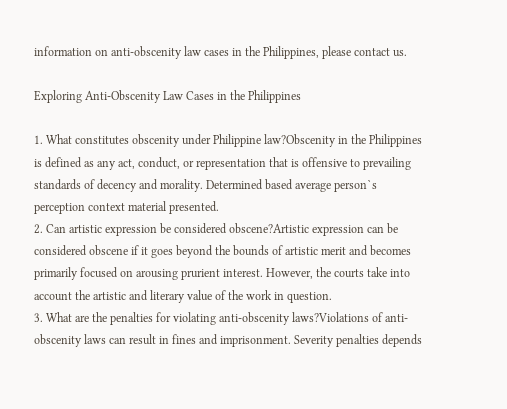information on anti-obscenity law cases in the Philippines, please contact us.

Exploring Anti-Obscenity Law Cases in the Philippines

1. What constitutes obscenity under Philippine law?Obscenity in the Philippines is defined as any act, conduct, or representation that is offensive to prevailing standards of decency and morality. Determined based average person`s perception context material presented.
2. Can artistic expression be considered obscene?Artistic expression can be considered obscene if it goes beyond the bounds of artistic merit and becomes primarily focused on arousing prurient interest. However, the courts take into account the artistic and literary value of the work in question.
3. What are the penalties for violating anti-obscenity laws?Violations of anti-obscenity laws can result in fines and imprisonment. Severity penalties depends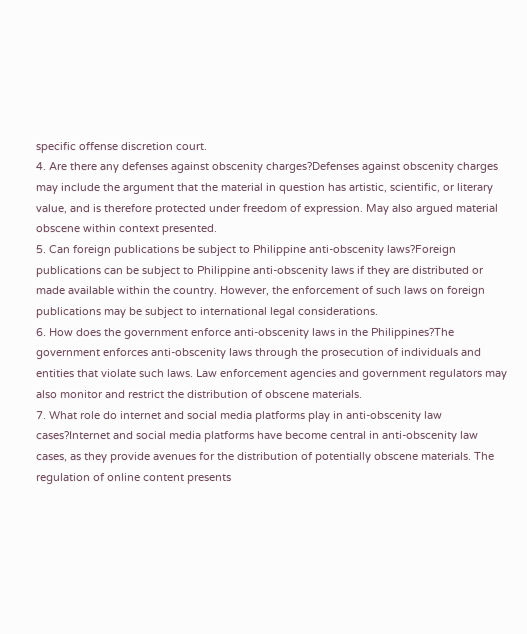specific offense discretion court.
4. Are there any defenses against obscenity charges?Defenses against obscenity charges may include the argument that the material in question has artistic, scientific, or literary value, and is therefore protected under freedom of expression. May also argued material obscene within context presented.
5. Can foreign publications be subject to Philippine anti-obscenity laws?Foreign publications can be subject to Philippine anti-obscenity laws if they are distributed or made available within the country. However, the enforcement of such laws on foreign publications may be subject to international legal considerations.
6. How does the government enforce anti-obscenity laws in the Philippines?The government enforces anti-obscenity laws through the prosecution of individuals and entities that violate such laws. Law enforcement agencies and government regulators may also monitor and restrict the distribution of obscene materials.
7. What role do internet and social media platforms play in anti-obscenity law cases?Internet and social media platforms have become central in anti-obscenity law cases, as they provide avenues for the distribution of potentially obscene materials. The regulation of online content presents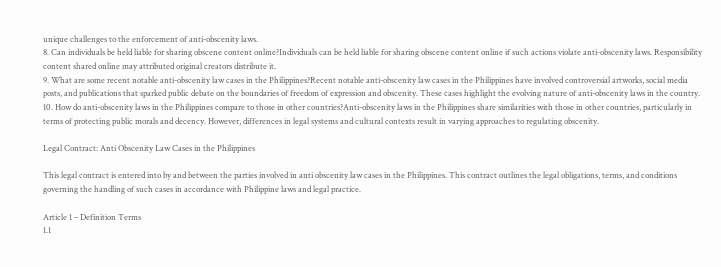unique challenges to the enforcement of anti-obscenity laws.
8. Can individuals be held liable for sharing obscene content online?Individuals can be held liable for sharing obscene content online if such actions violate anti-obscenity laws. Responsibility content shared online may attributed original creators distribute it.
9. What are some recent notable anti-obscenity law cases in the Philippines?Recent notable anti-obscenity law cases in the Philippines have involved controversial artworks, social media posts, and publications that sparked public debate on the boundaries of freedom of expression and obscenity. These cases highlight the evolving nature of anti-obscenity laws in the country.
10. How do anti-obscenity laws in the Philippines compare to those in other countries?Anti-obscenity laws in the Philippines share similarities with those in other countries, particularly in terms of protecting public morals and decency. However, differences in legal systems and cultural contexts result in varying approaches to regulating obscenity.

Legal Contract: Anti Obscenity Law Cases in the Philippines

This legal contract is entered into by and between the parties involved in anti obscenity law cases in the Philippines. This contract outlines the legal obligations, terms, and conditions governing the handling of such cases in accordance with Philippine laws and legal practice.

Article 1 – Definition Terms
1.1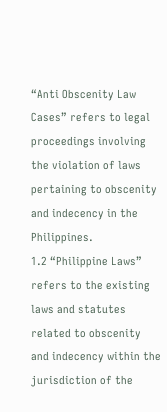“Anti Obscenity Law Cases” refers to legal proceedings involving the violation of laws pertaining to obscenity and indecency in the Philippines.
1.2 “Philippine Laws” refers to the existing laws and statutes related to obscenity and indecency within the jurisdiction of the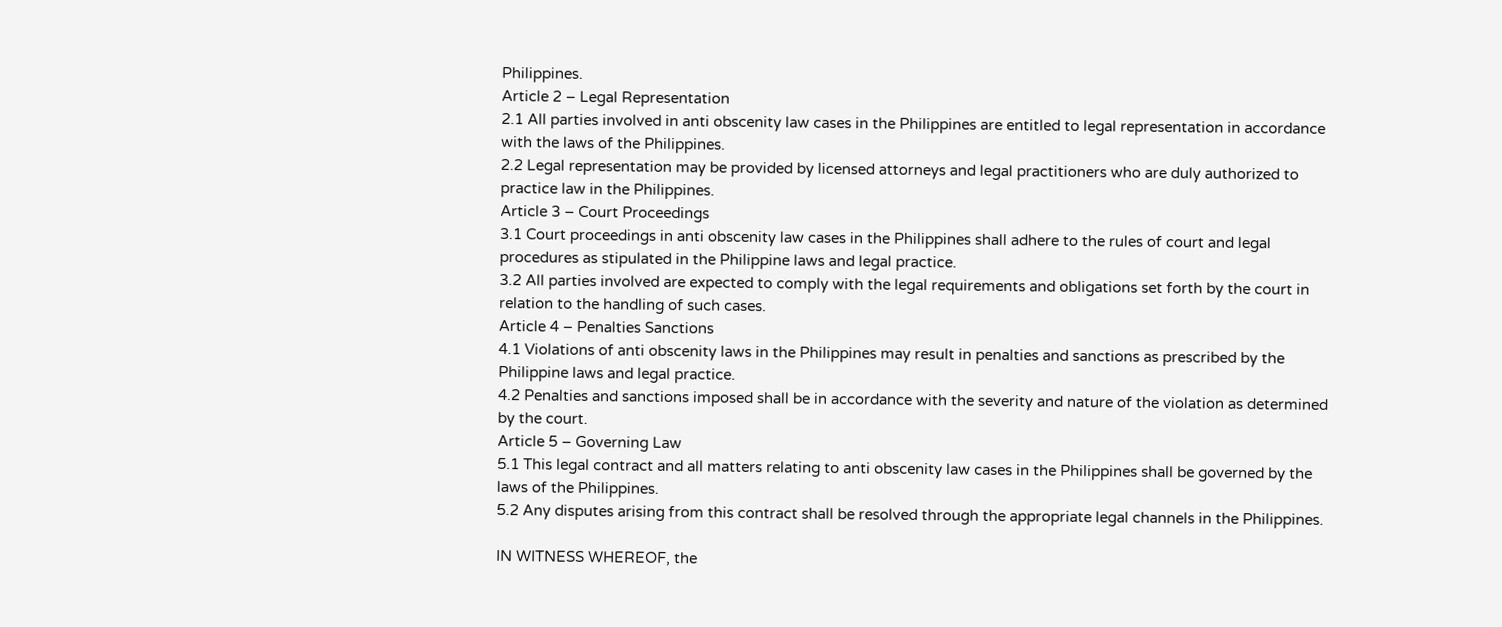Philippines.
Article 2 – Legal Representation
2.1 All parties involved in anti obscenity law cases in the Philippines are entitled to legal representation in accordance with the laws of the Philippines.
2.2 Legal representation may be provided by licensed attorneys and legal practitioners who are duly authorized to practice law in the Philippines.
Article 3 – Court Proceedings
3.1 Court proceedings in anti obscenity law cases in the Philippines shall adhere to the rules of court and legal procedures as stipulated in the Philippine laws and legal practice.
3.2 All parties involved are expected to comply with the legal requirements and obligations set forth by the court in relation to the handling of such cases.
Article 4 – Penalties Sanctions
4.1 Violations of anti obscenity laws in the Philippines may result in penalties and sanctions as prescribed by the Philippine laws and legal practice.
4.2 Penalties and sanctions imposed shall be in accordance with the severity and nature of the violation as determined by the court.
Article 5 – Governing Law
5.1 This legal contract and all matters relating to anti obscenity law cases in the Philippines shall be governed by the laws of the Philippines.
5.2 Any disputes arising from this contract shall be resolved through the appropriate legal channels in the Philippines.

IN WITNESS WHEREOF, the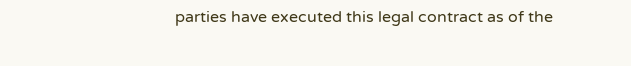parties have executed this legal contract as of the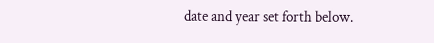date and year set forth below.